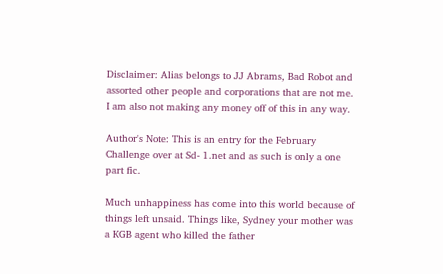Disclaimer: Alias belongs to JJ Abrams, Bad Robot and assorted other people and corporations that are not me. I am also not making any money off of this in any way.

Author's Note: This is an entry for the February Challenge over at Sd- 1.net and as such is only a one part fic.

Much unhappiness has come into this world because of things left unsaid. Things like, Sydney your mother was a KGB agent who killed the father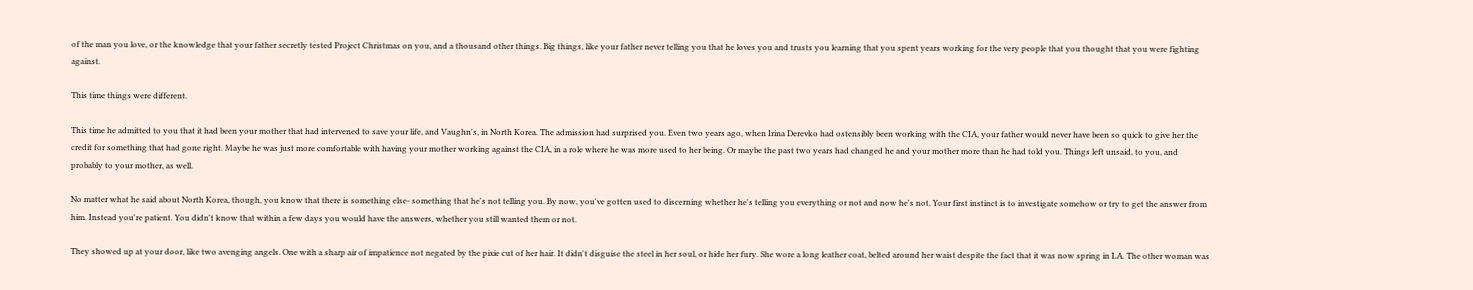of the man you love, or the knowledge that your father secretly tested Project Christmas on you, and a thousand other things. Big things, like your father never telling you that he loves you and trusts you learning that you spent years working for the very people that you thought that you were fighting against.

This time things were different.

This time he admitted to you that it had been your mother that had intervened to save your life, and Vaughn's, in North Korea. The admission had surprised you. Even two years ago, when Irina Derevko had ostensibly been working with the CIA, your father would never have been so quick to give her the credit for something that had gone right. Maybe he was just more comfortable with having your mother working against the CIA, in a role where he was more used to her being. Or maybe the past two years had changed he and your mother more than he had told you. Things left unsaid, to you, and probably to your mother, as well.

No matter what he said about North Korea, though, you know that there is something else- something that he's not telling you. By now, you've gotten used to discerning whether he's telling you everything or not and now he's not. Your first instinct is to investigate somehow or try to get the answer from him. Instead you're patient. You didn't know that within a few days you would have the answers, whether you still wanted them or not.

They showed up at your door, like two avenging angels. One with a sharp air of impatience not negated by the pixie cut of her hair. It didn't disguise the steel in her soul, or hide her fury. She wore a long leather coat, belted around her waist despite the fact that it was now spring in LA. The other woman was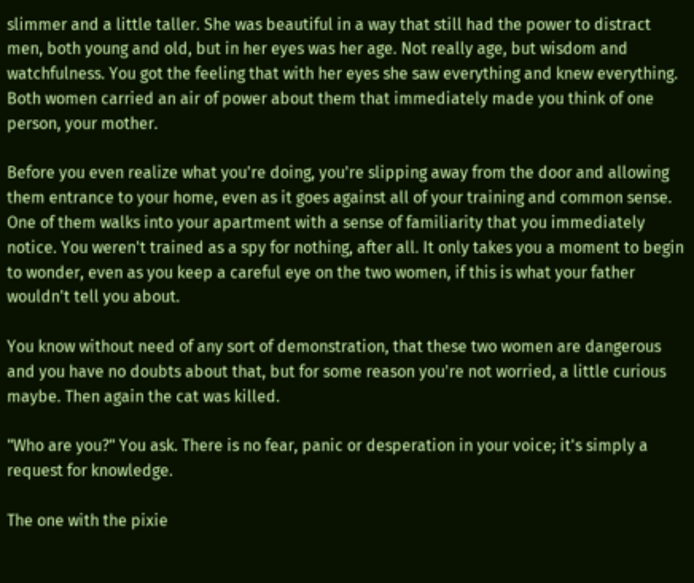slimmer and a little taller. She was beautiful in a way that still had the power to distract men, both young and old, but in her eyes was her age. Not really age, but wisdom and watchfulness. You got the feeling that with her eyes she saw everything and knew everything. Both women carried an air of power about them that immediately made you think of one person, your mother.

Before you even realize what you're doing, you're slipping away from the door and allowing them entrance to your home, even as it goes against all of your training and common sense. One of them walks into your apartment with a sense of familiarity that you immediately notice. You weren't trained as a spy for nothing, after all. It only takes you a moment to begin to wonder, even as you keep a careful eye on the two women, if this is what your father wouldn't tell you about.

You know without need of any sort of demonstration, that these two women are dangerous and you have no doubts about that, but for some reason you're not worried, a little curious maybe. Then again the cat was killed.

"Who are you?" You ask. There is no fear, panic or desperation in your voice; it's simply a request for knowledge.

The one with the pixie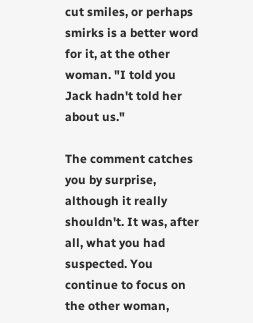cut smiles, or perhaps smirks is a better word for it, at the other woman. "I told you Jack hadn't told her about us."

The comment catches you by surprise, although it really shouldn't. It was, after all, what you had suspected. You continue to focus on the other woman,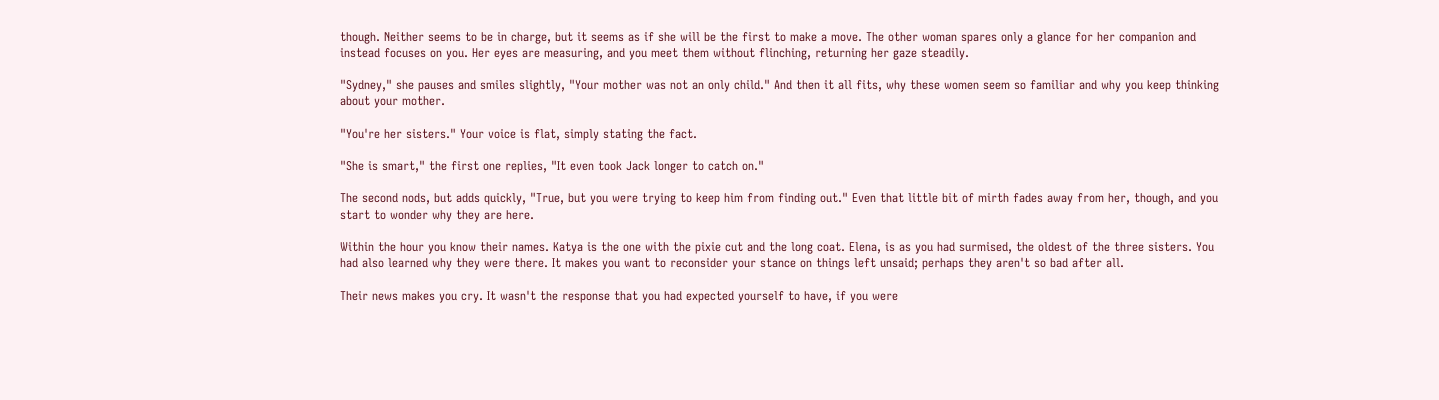though. Neither seems to be in charge, but it seems as if she will be the first to make a move. The other woman spares only a glance for her companion and instead focuses on you. Her eyes are measuring, and you meet them without flinching, returning her gaze steadily.

"Sydney," she pauses and smiles slightly, "Your mother was not an only child." And then it all fits, why these women seem so familiar and why you keep thinking about your mother.

"You're her sisters." Your voice is flat, simply stating the fact.

"She is smart," the first one replies, "It even took Jack longer to catch on."

The second nods, but adds quickly, "True, but you were trying to keep him from finding out." Even that little bit of mirth fades away from her, though, and you start to wonder why they are here.

Within the hour you know their names. Katya is the one with the pixie cut and the long coat. Elena, is as you had surmised, the oldest of the three sisters. You had also learned why they were there. It makes you want to reconsider your stance on things left unsaid; perhaps they aren't so bad after all.

Their news makes you cry. It wasn't the response that you had expected yourself to have, if you were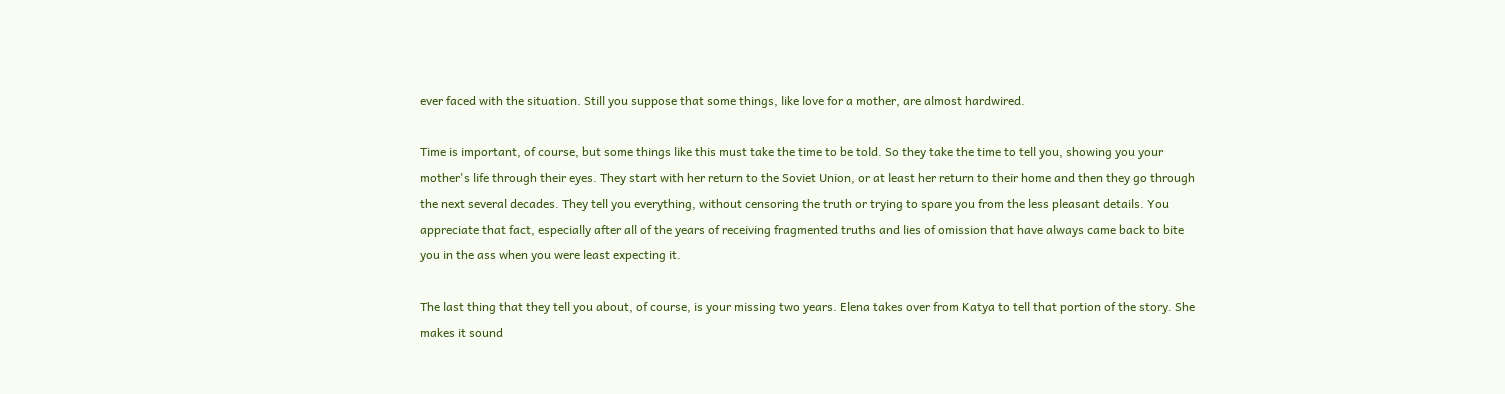ever faced with the situation. Still you suppose that some things, like love for a mother, are almost hardwired.

Time is important, of course, but some things like this must take the time to be told. So they take the time to tell you, showing you your mother's life through their eyes. They start with her return to the Soviet Union, or at least her return to their home and then they go through the next several decades. They tell you everything, without censoring the truth or trying to spare you from the less pleasant details. You appreciate that fact, especially after all of the years of receiving fragmented truths and lies of omission that have always came back to bite you in the ass when you were least expecting it.

The last thing that they tell you about, of course, is your missing two years. Elena takes over from Katya to tell that portion of the story. She makes it sound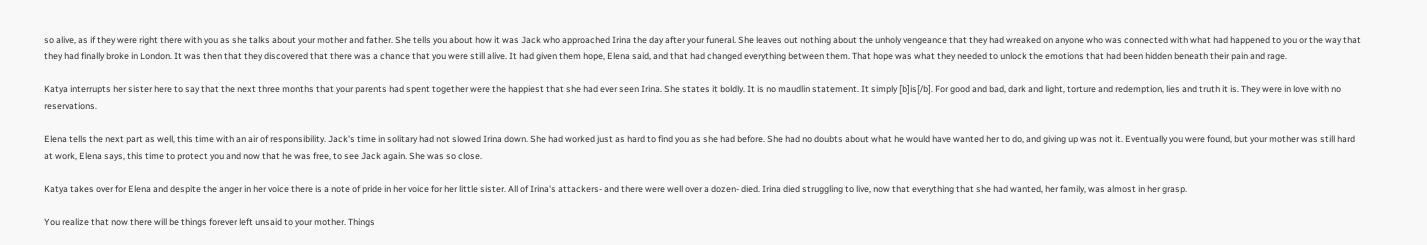so alive, as if they were right there with you as she talks about your mother and father. She tells you about how it was Jack who approached Irina the day after your funeral. She leaves out nothing about the unholy vengeance that they had wreaked on anyone who was connected with what had happened to you or the way that they had finally broke in London. It was then that they discovered that there was a chance that you were still alive. It had given them hope, Elena said, and that had changed everything between them. That hope was what they needed to unlock the emotions that had been hidden beneath their pain and rage.

Katya interrupts her sister here to say that the next three months that your parents had spent together were the happiest that she had ever seen Irina. She states it boldly. It is no maudlin statement. It simply [b]is[/b]. For good and bad, dark and light, torture and redemption, lies and truth it is. They were in love with no reservations.

Elena tells the next part as well, this time with an air of responsibility. Jack's time in solitary had not slowed Irina down. She had worked just as hard to find you as she had before. She had no doubts about what he would have wanted her to do, and giving up was not it. Eventually you were found, but your mother was still hard at work, Elena says, this time to protect you and now that he was free, to see Jack again. She was so close.

Katya takes over for Elena and despite the anger in her voice there is a note of pride in her voice for her little sister. All of Irina's attackers- and there were well over a dozen- died. Irina died struggling to live, now that everything that she had wanted, her family, was almost in her grasp.

You realize that now there will be things forever left unsaid to your mother. Things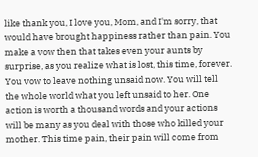like thank you, I love you, Mom, and I'm sorry, that would have brought happiness rather than pain. You make a vow then that takes even your aunts by surprise, as you realize what is lost, this time, forever. You vow to leave nothing unsaid now. You will tell the whole world what you left unsaid to her. One action is worth a thousand words and your actions will be many as you deal with those who killed your mother. This time pain, their pain will come from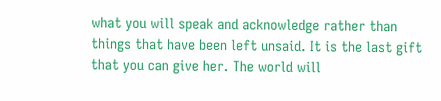what you will speak and acknowledge rather than things that have been left unsaid. It is the last gift that you can give her. The world will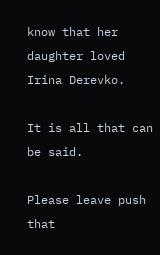know that her daughter loved Irina Derevko.

It is all that can be said.

Please leave push that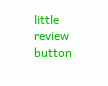little review button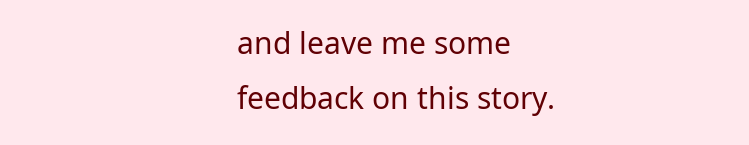and leave me some feedback on this story.